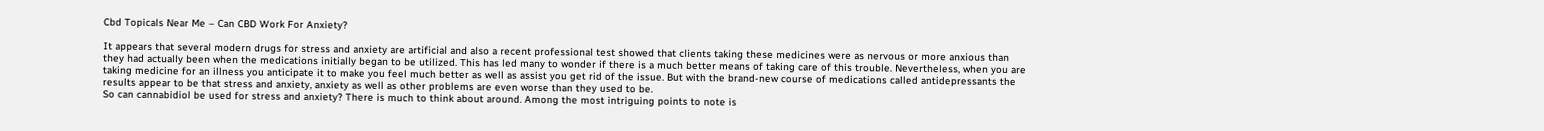Cbd Topicals Near Me – Can CBD Work For Anxiety?

It appears that several modern drugs for stress and anxiety are artificial and also a recent professional test showed that clients taking these medicines were as nervous or more anxious than they had actually been when the medications initially began to be utilized. This has led many to wonder if there is a much better means of taking care of this trouble. Nevertheless, when you are taking medicine for an illness you anticipate it to make you feel much better as well as assist you get rid of the issue. But with the brand-new course of medications called antidepressants the results appear to be that stress and anxiety, anxiety as well as other problems are even worse than they used to be.
So can cannabidiol be used for stress and anxiety? There is much to think about around. Among the most intriguing points to note is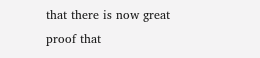that there is now great proof that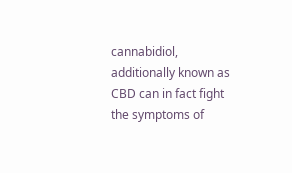cannabidiol, additionally known as CBD can in fact fight the symptoms of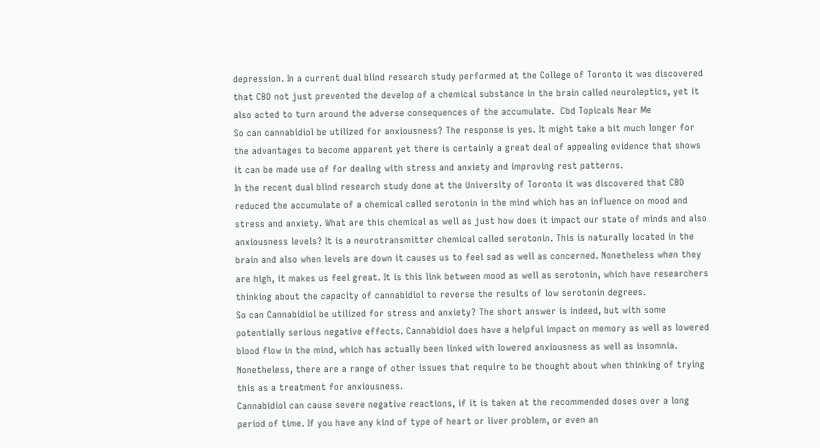depression. In a current dual blind research study performed at the College of Toronto it was discovered that CBD not just prevented the develop of a chemical substance in the brain called neuroleptics, yet it also acted to turn around the adverse consequences of the accumulate.  Cbd Topicals Near Me
So can cannabidiol be utilized for anxiousness? The response is yes. It might take a bit much longer for the advantages to become apparent yet there is certainly a great deal of appealing evidence that shows it can be made use of for dealing with stress and anxiety and improving rest patterns.
In the recent dual blind research study done at the University of Toronto it was discovered that CBD reduced the accumulate of a chemical called serotonin in the mind which has an influence on mood and stress and anxiety. What are this chemical as well as just how does it impact our state of minds and also anxiousness levels? It is a neurotransmitter chemical called serotonin. This is naturally located in the brain and also when levels are down it causes us to feel sad as well as concerned. Nonetheless when they are high, it makes us feel great. It is this link between mood as well as serotonin, which have researchers thinking about the capacity of cannabidiol to reverse the results of low serotonin degrees.
So can Cannabidiol be utilized for stress and anxiety? The short answer is indeed, but with some potentially serious negative effects. Cannabidiol does have a helpful impact on memory as well as lowered blood flow in the mind, which has actually been linked with lowered anxiousness as well as insomnia. Nonetheless, there are a range of other issues that require to be thought about when thinking of trying this as a treatment for anxiousness.
Cannabidiol can cause severe negative reactions, if it is taken at the recommended doses over a long period of time. If you have any kind of type of heart or liver problem, or even an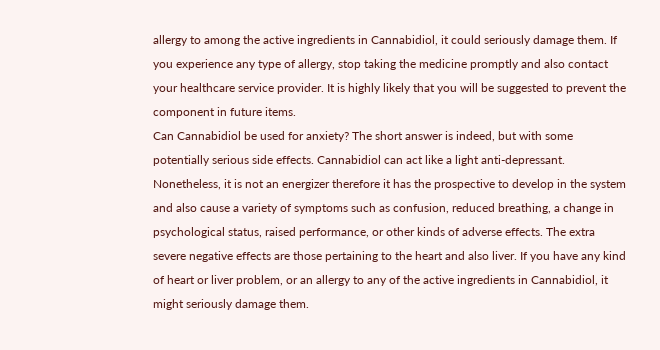allergy to among the active ingredients in Cannabidiol, it could seriously damage them. If you experience any type of allergy, stop taking the medicine promptly and also contact your healthcare service provider. It is highly likely that you will be suggested to prevent the component in future items.
Can Cannabidiol be used for anxiety? The short answer is indeed, but with some potentially serious side effects. Cannabidiol can act like a light anti-depressant. Nonetheless, it is not an energizer therefore it has the prospective to develop in the system and also cause a variety of symptoms such as confusion, reduced breathing, a change in psychological status, raised performance, or other kinds of adverse effects. The extra severe negative effects are those pertaining to the heart and also liver. If you have any kind of heart or liver problem, or an allergy to any of the active ingredients in Cannabidiol, it might seriously damage them.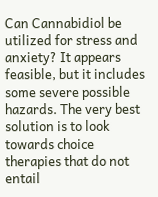Can Cannabidiol be utilized for stress and anxiety? It appears feasible, but it includes some severe possible hazards. The very best solution is to look towards choice therapies that do not entail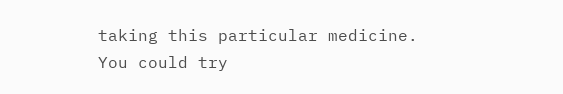taking this particular medicine. You could try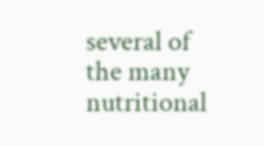several of the many nutritional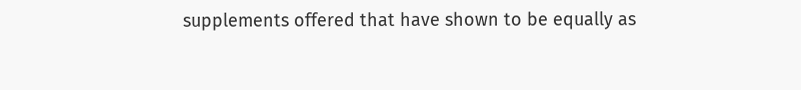supplements offered that have shown to be equally as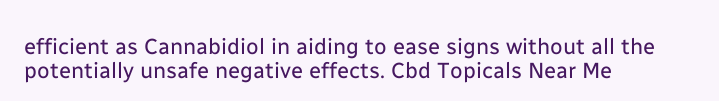efficient as Cannabidiol in aiding to ease signs without all the potentially unsafe negative effects. Cbd Topicals Near Me